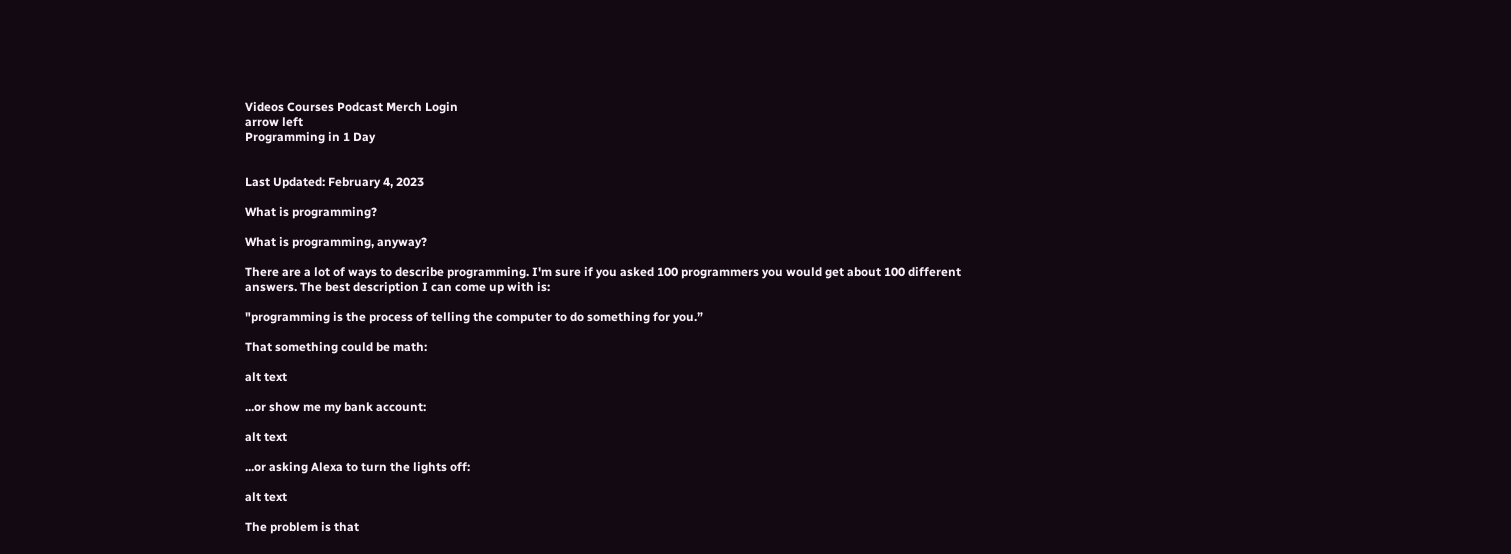Videos Courses Podcast Merch Login
arrow left
Programming in 1 Day


Last Updated: February 4, 2023

What is programming?

What is programming, anyway?

There are a lot of ways to describe programming. I'm sure if you asked 100 programmers you would get about 100 different answers. The best description I can come up with is:

"programming is the process of telling the computer to do something for you.”

That something could be math:

alt text

...or show me my bank account:

alt text

...or asking Alexa to turn the lights off:

alt text

The problem is that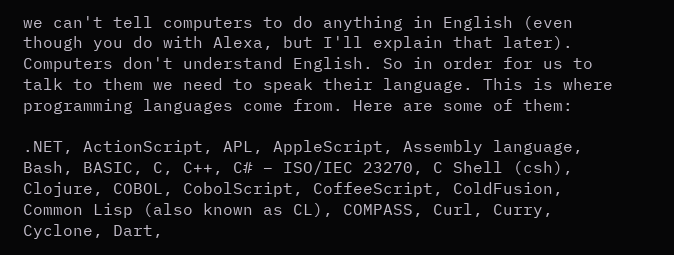we can't tell computers to do anything in English (even though you do with Alexa, but I'll explain that later). Computers don't understand English. So in order for us to talk to them we need to speak their language. This is where programming languages come from. Here are some of them:

.NET, ActionScript, APL, AppleScript, Assembly language, Bash, BASIC, C, C++, C# – ISO/IEC 23270, C Shell (csh), Clojure, COBOL, CobolScript, CoffeeScript, ColdFusion, Common Lisp (also known as CL), COMPASS, Curl, Curry, Cyclone, Dart,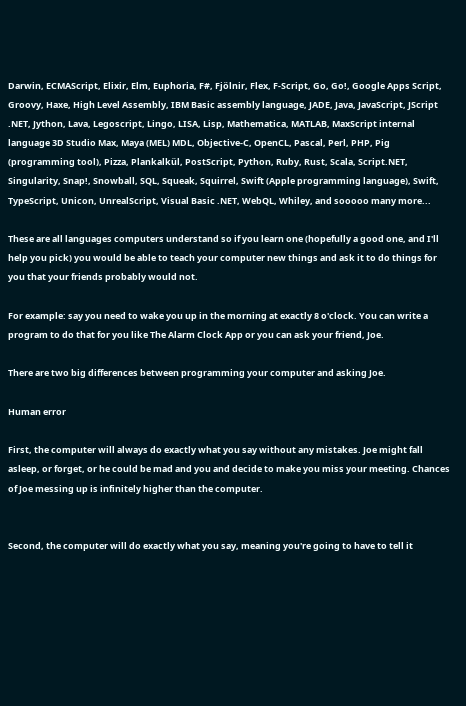Darwin, ECMAScript, Elixir, Elm, Euphoria, F#, Fjölnir, Flex, F-Script, Go, Go!, Google Apps Script, Groovy, Haxe, High Level Assembly, IBM Basic assembly language, JADE, Java, JavaScript, JScript .NET, Jython, Lava, Legoscript, Lingo, LISA, Lisp, Mathematica, MATLAB, MaxScript internal language 3D Studio Max, Maya (MEL) MDL, Objective-C, OpenCL, Pascal, Perl, PHP, Pig (programming tool), Pizza, Plankalkül, PostScript, Python, Ruby, Rust, Scala, Script.NET, Singularity, Snap!, Snowball, SQL, Squeak, Squirrel, Swift (Apple programming language), Swift, TypeScript, Unicon, UnrealScript, Visual Basic .NET, WebQL, Whiley, and sooooo many more...

These are all languages computers understand so if you learn one (hopefully a good one, and I'll help you pick) you would be able to teach your computer new things and ask it to do things for you that your friends probably would not.

For example: say you need to wake you up in the morning at exactly 8 o'clock. You can write a program to do that for you like The Alarm Clock App or you can ask your friend, Joe.

There are two big differences between programming your computer and asking Joe.

Human error

First, the computer will always do exactly what you say without any mistakes. Joe might fall asleep, or forget, or he could be mad and you and decide to make you miss your meeting. Chances of Joe messing up is infinitely higher than the computer.


Second, the computer will do exactly what you say, meaning you're going to have to tell it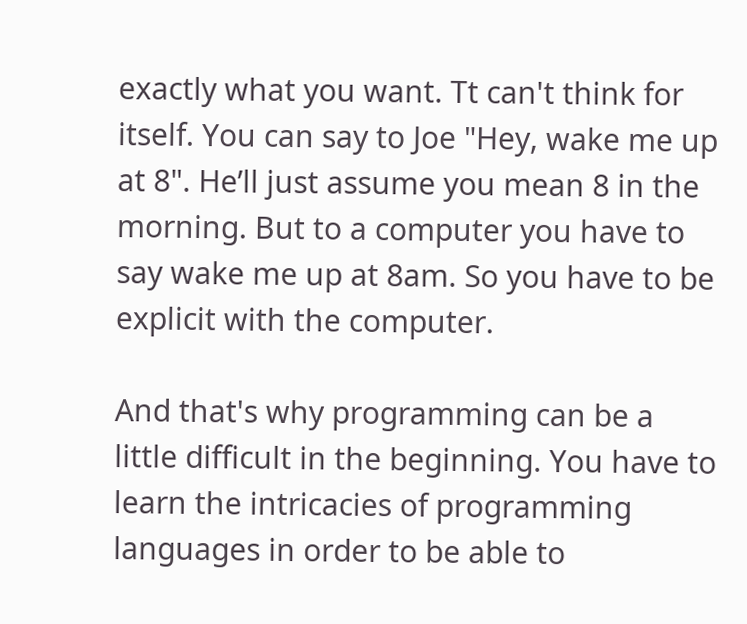exactly what you want. Tt can't think for itself. You can say to Joe "Hey, wake me up at 8". He’ll just assume you mean 8 in the morning. But to a computer you have to say wake me up at 8am. So you have to be explicit with the computer.

And that's why programming can be a little difficult in the beginning. You have to learn the intricacies of programming languages in order to be able to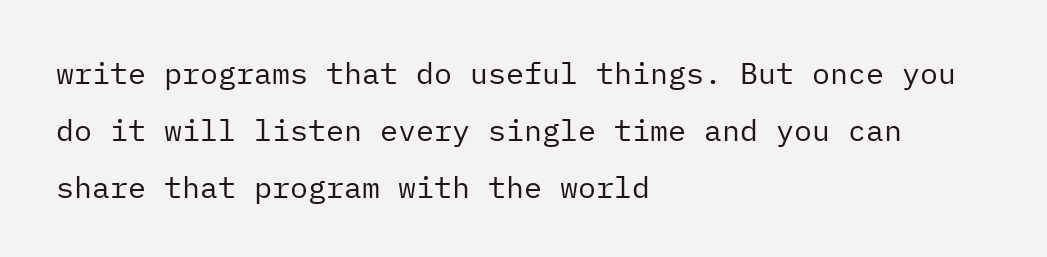write programs that do useful things. But once you do it will listen every single time and you can share that program with the world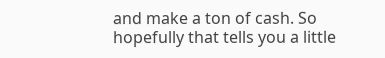and make a ton of cash. So hopefully that tells you a little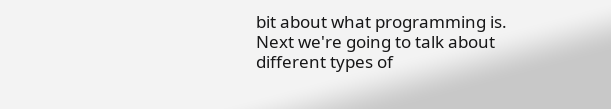bit about what programming is. Next we're going to talk about different types of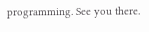programming. See you there.